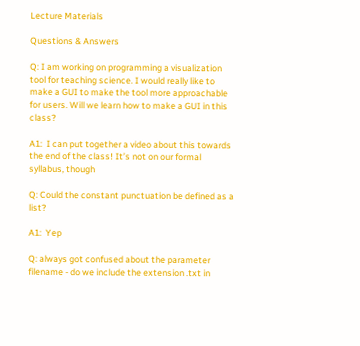Lecture Materials

Questions & Answers

Q: I am working on programming a visualization tool for teaching science. I would really like to make a GUI to make the tool more approachable for users. Will we learn how to make a GUI in this class?

A1:  I can put together a video about this towards the end of the class! It’s not on our formal syllabus, though

Q: Could the constant punctuation be defined as a list?

A1:  Yep

Q: always got confused about the parameter filename - do we include the extension .txt in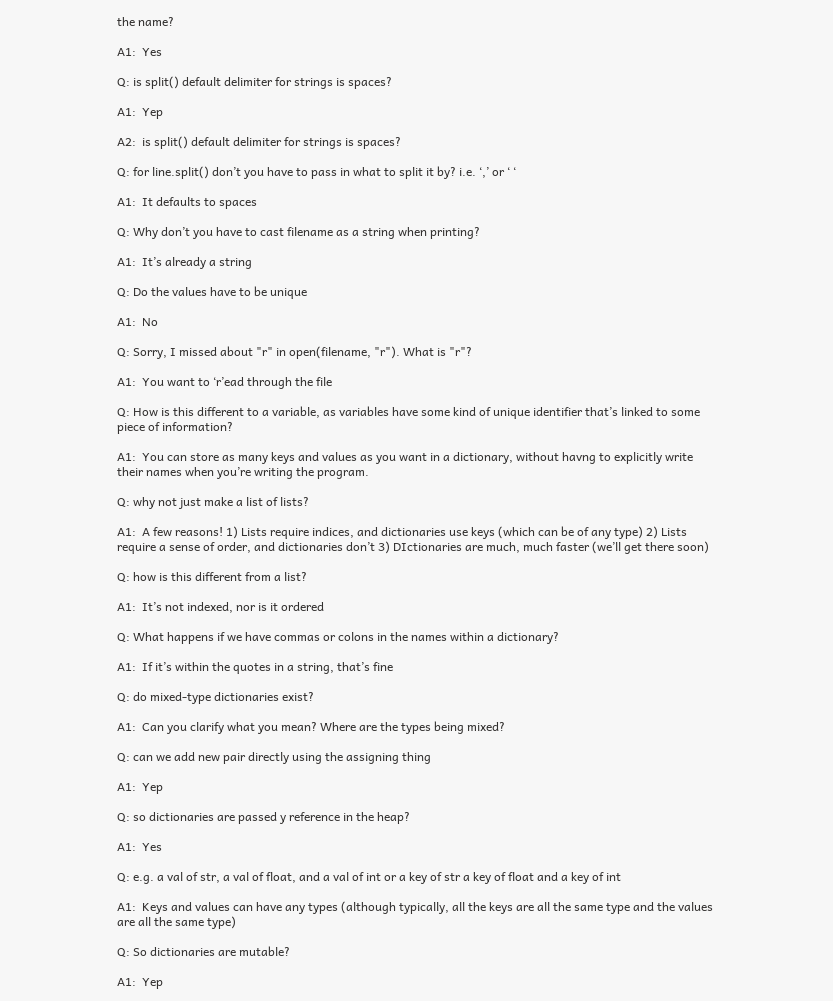the name?

A1:  Yes

Q: is split() default delimiter for strings is spaces?

A1:  Yep

A2:  is split() default delimiter for strings is spaces?

Q: for line.split() don’t you have to pass in what to split it by? i.e. ‘,’ or ‘ ‘

A1:  It defaults to spaces

Q: Why don’t you have to cast filename as a string when printing?

A1:  It’s already a string

Q: Do the values have to be unique

A1:  No

Q: Sorry, I missed about "r" in open(filename, "r"). What is "r"?

A1:  You want to ‘r’ead through the file

Q: How is this different to a variable, as variables have some kind of unique identifier that’s linked to some piece of information?

A1:  You can store as many keys and values as you want in a dictionary, without havng to explicitly write their names when you’re writing the program.

Q: why not just make a list of lists?

A1:  A few reasons! 1) Lists require indices, and dictionaries use keys (which can be of any type) 2) Lists require a sense of order, and dictionaries don’t 3) DIctionaries are much, much faster (we’ll get there soon)

Q: how is this different from a list?

A1:  It’s not indexed, nor is it ordered

Q: What happens if we have commas or colons in the names within a dictionary?

A1:  If it’s within the quotes in a string, that’s fine

Q: do mixed-type dictionaries exist?

A1:  Can you clarify what you mean? Where are the types being mixed?

Q: can we add new pair directly using the assigning thing

A1:  Yep

Q: so dictionaries are passed y reference in the heap?

A1:  Yes

Q: e.g. a val of str, a val of float, and a val of int or a key of str a key of float and a key of int

A1:  Keys and values can have any types (although typically, all the keys are all the same type and the values are all the same type)

Q: So dictionaries are mutable?

A1:  Yep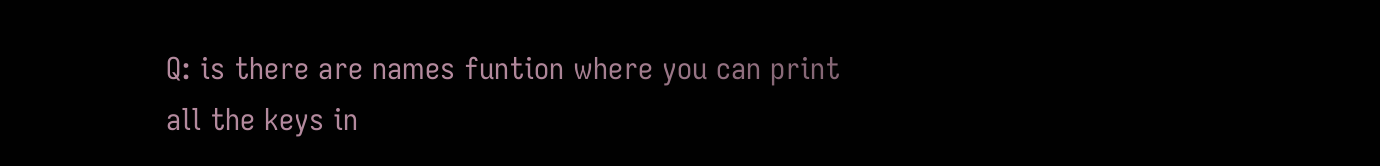Q: is there are names funtion where you can print all the keys in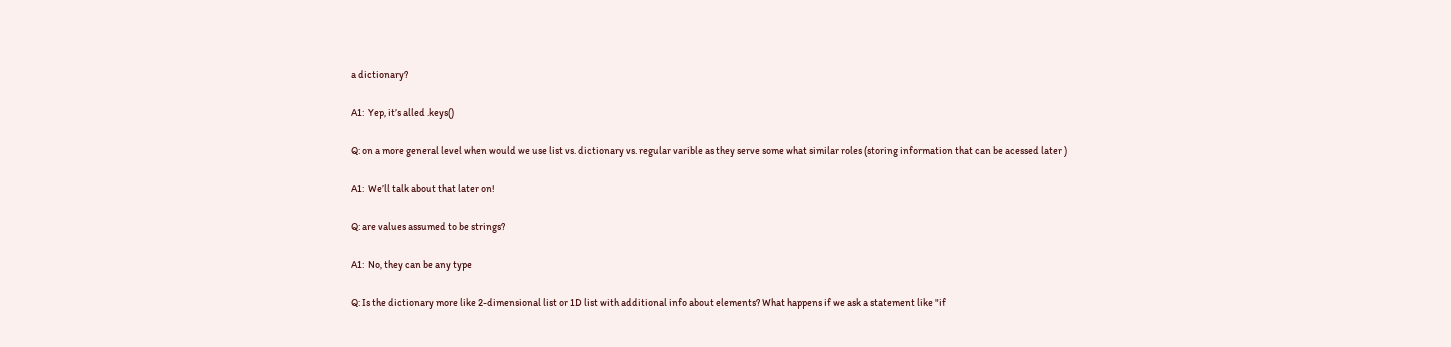a dictionary?

A1:  Yep, it’s alled .keys()

Q: on a more general level when would we use list vs. dictionary vs. regular varible as they serve some what similar roles (storing information that can be acessed later )

A1:  We’ll talk about that later on!

Q: are values assumed to be strings?

A1:  No, they can be any type

Q: Is the dictionary more like 2-dimensional list or 1D list with additional info about elements? What happens if we ask a statement like "if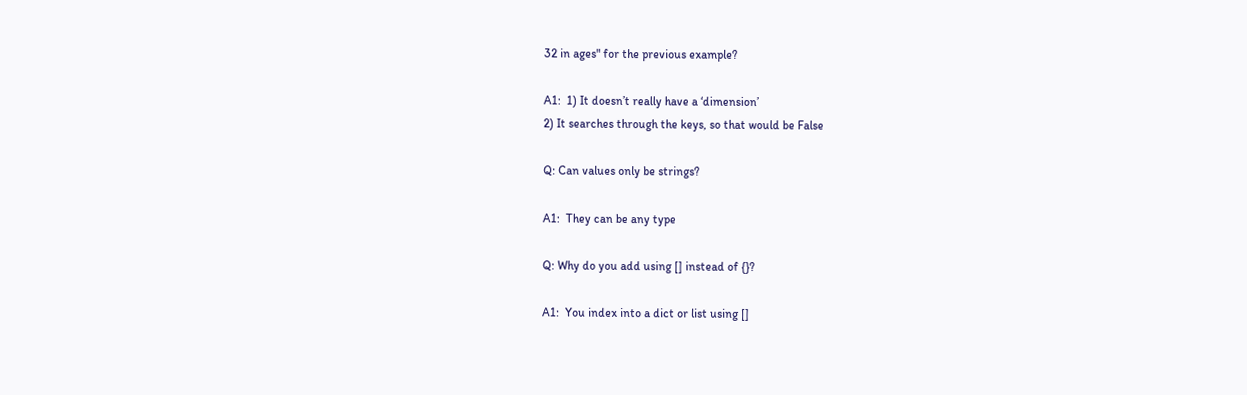32 in ages" for the previous example?

A1:  1) It doesn’t really have a ‘dimension’
2) It searches through the keys, so that would be False

Q: Can values only be strings?

A1:  They can be any type

Q: Why do you add using [] instead of {}?

A1:  You index into a dict or list using []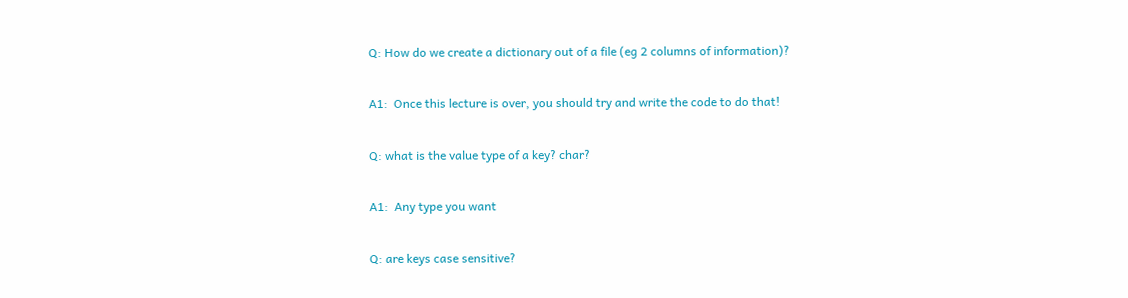Q: How do we create a dictionary out of a file (eg 2 columns of information)?

A1:  Once this lecture is over, you should try and write the code to do that!

Q: what is the value type of a key? char?

A1:  Any type you want

Q: are keys case sensitive?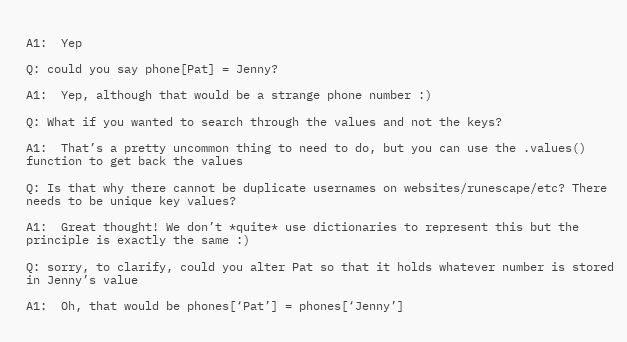A1:  Yep

Q: could you say phone[Pat] = Jenny?

A1:  Yep, although that would be a strange phone number :)

Q: What if you wanted to search through the values and not the keys?

A1:  That’s a pretty uncommon thing to need to do, but you can use the .values() function to get back the values

Q: Is that why there cannot be duplicate usernames on websites/runescape/etc? There needs to be unique key values?

A1:  Great thought! We don’t *quite* use dictionaries to represent this but the principle is exactly the same :)

Q: sorry, to clarify, could you alter Pat so that it holds whatever number is stored in Jenny’s value

A1:  Oh, that would be phones[‘Pat’] = phones[‘Jenny’]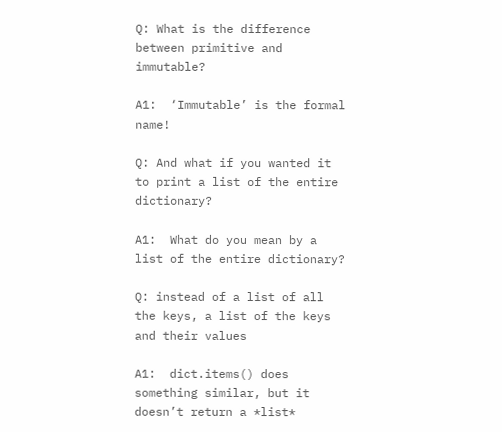Q: What is the difference between primitive and immutable?

A1:  ‘Immutable’ is the formal name!

Q: And what if you wanted it to print a list of the entire dictionary?

A1:  What do you mean by a list of the entire dictionary?

Q: instead of a list of all the keys, a list of the keys and their values

A1:  dict.items() does something similar, but it doesn’t return a *list*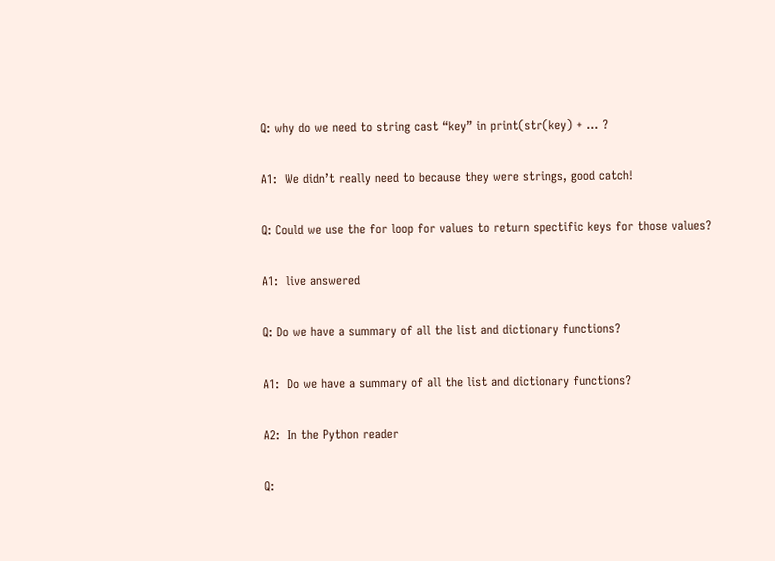Q: why do we need to string cast “key” in print(str(key) + … ?

A1:  We didn’t really need to because they were strings, good catch!

Q: Could we use the for loop for values to return spectific keys for those values?

A1:  live answered

Q: Do we have a summary of all the list and dictionary functions?

A1:  Do we have a summary of all the list and dictionary functions?

A2:  In the Python reader

Q: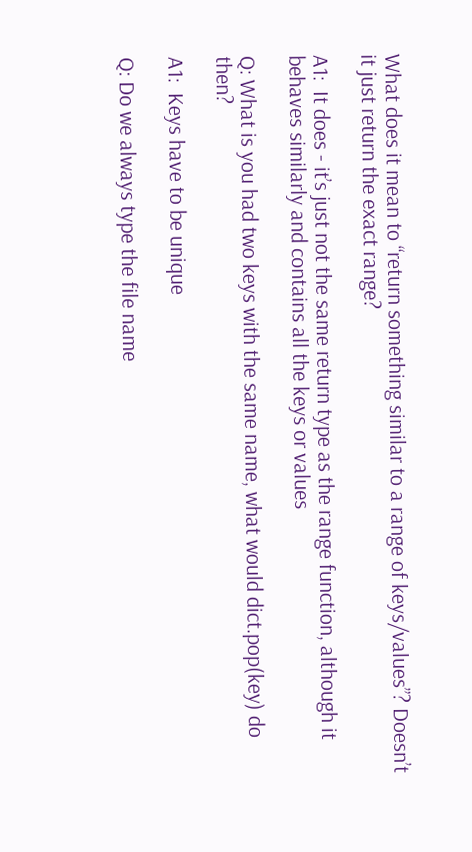What does it mean to “return something similar to a range of keys/values”? Doesn’t it just return the exact range?

A1:  It does - it’s just not the same return type as the range function, although it behaves similarly and contains all the keys or values

Q: What is you had two keys with the same name, what would dict.pop(key) do then?

A1:  Keys have to be unique

Q: Do we always type the file name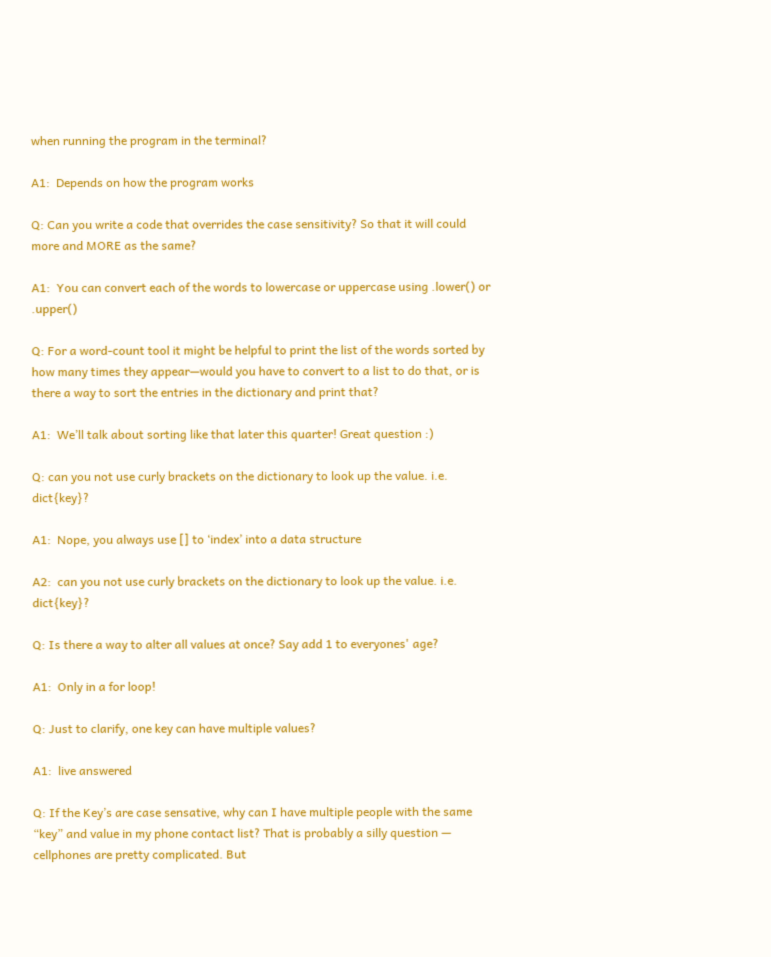when running the program in the terminal?

A1:  Depends on how the program works

Q: Can you write a code that overrides the case sensitivity? So that it will could more and MORE as the same?

A1:  You can convert each of the words to lowercase or uppercase using .lower() or .upper()

Q: For a word-count tool it might be helpful to print the list of the words sorted by how many times they appear—would you have to convert to a list to do that, or is there a way to sort the entries in the dictionary and print that?

A1:  We’ll talk about sorting like that later this quarter! Great question :)

Q: can you not use curly brackets on the dictionary to look up the value. i.e. dict{key}?

A1:  Nope, you always use [] to ‘index’ into a data structure

A2:  can you not use curly brackets on the dictionary to look up the value. i.e. dict{key}?

Q: Is there a way to alter all values at once? Say add 1 to everyones' age?

A1:  Only in a for loop!

Q: Just to clarify, one key can have multiple values?

A1:  live answered

Q: If the Key’s are case sensative, why can I have multiple people with the same “key” and value in my phone contact list? That is probably a silly question — cellphones are pretty complicated. But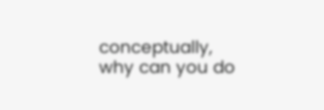conceptually, why can you do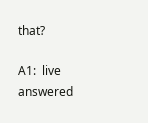that?

A1:  live answered